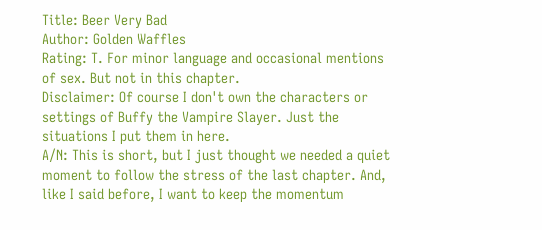Title: Beer Very Bad
Author: Golden Waffles
Rating: T. For minor language and occasional mentions of sex. But not in this chapter.
Disclaimer: Of course I don't own the characters or settings of Buffy the Vampire Slayer. Just the situations I put them in here.
A/N: This is short, but I just thought we needed a quiet moment to follow the stress of the last chapter. And, like I said before, I want to keep the momentum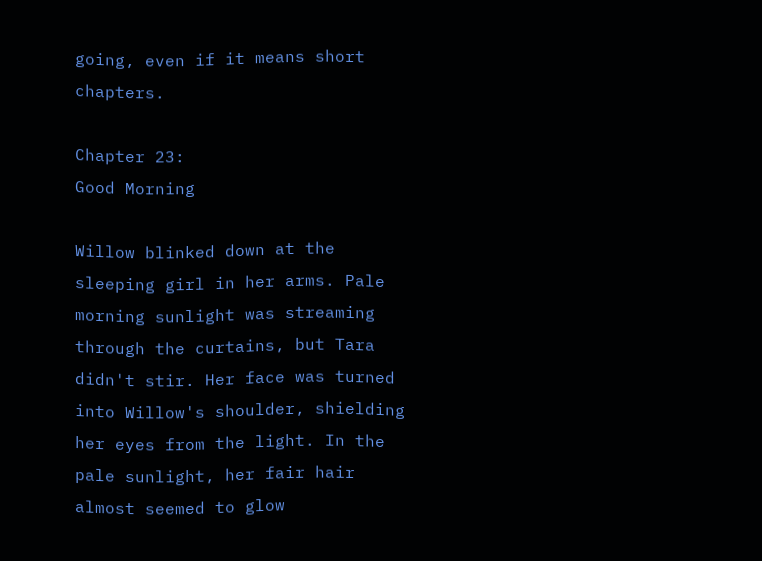going, even if it means short chapters.

Chapter 23:
Good Morning

Willow blinked down at the sleeping girl in her arms. Pale morning sunlight was streaming through the curtains, but Tara didn't stir. Her face was turned into Willow's shoulder, shielding her eyes from the light. In the pale sunlight, her fair hair almost seemed to glow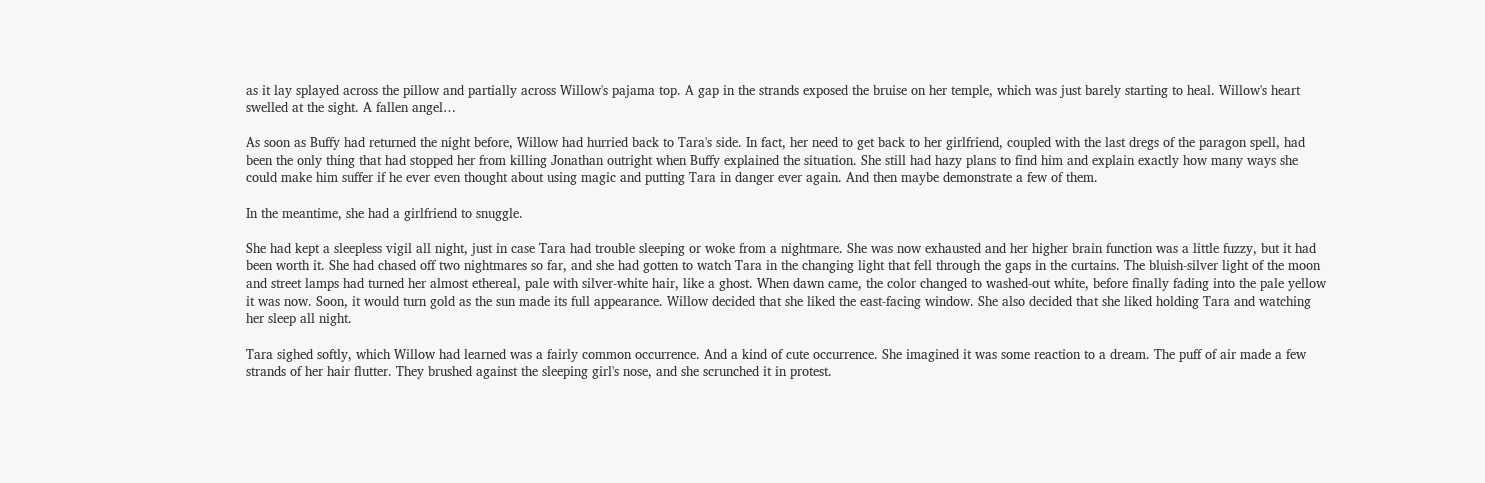as it lay splayed across the pillow and partially across Willow's pajama top. A gap in the strands exposed the bruise on her temple, which was just barely starting to heal. Willow's heart swelled at the sight. A fallen angel…

As soon as Buffy had returned the night before, Willow had hurried back to Tara's side. In fact, her need to get back to her girlfriend, coupled with the last dregs of the paragon spell, had been the only thing that had stopped her from killing Jonathan outright when Buffy explained the situation. She still had hazy plans to find him and explain exactly how many ways she could make him suffer if he ever even thought about using magic and putting Tara in danger ever again. And then maybe demonstrate a few of them.

In the meantime, she had a girlfriend to snuggle.

She had kept a sleepless vigil all night, just in case Tara had trouble sleeping or woke from a nightmare. She was now exhausted and her higher brain function was a little fuzzy, but it had been worth it. She had chased off two nightmares so far, and she had gotten to watch Tara in the changing light that fell through the gaps in the curtains. The bluish-silver light of the moon and street lamps had turned her almost ethereal, pale with silver-white hair, like a ghost. When dawn came, the color changed to washed-out white, before finally fading into the pale yellow it was now. Soon, it would turn gold as the sun made its full appearance. Willow decided that she liked the east-facing window. She also decided that she liked holding Tara and watching her sleep all night.

Tara sighed softly, which Willow had learned was a fairly common occurrence. And a kind of cute occurrence. She imagined it was some reaction to a dream. The puff of air made a few strands of her hair flutter. They brushed against the sleeping girl's nose, and she scrunched it in protest.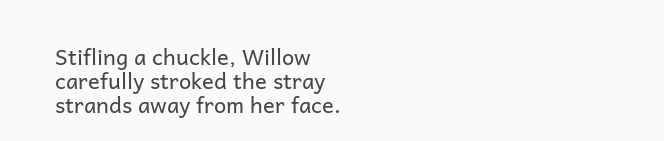Stifling a chuckle, Willow carefully stroked the stray strands away from her face.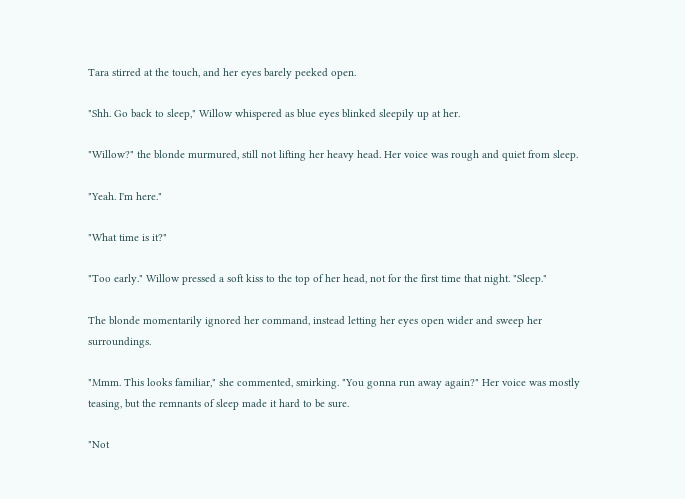Tara stirred at the touch, and her eyes barely peeked open.

"Shh. Go back to sleep," Willow whispered as blue eyes blinked sleepily up at her.

"Willow?" the blonde murmured, still not lifting her heavy head. Her voice was rough and quiet from sleep.

"Yeah. I'm here."

"What time is it?"

"Too early." Willow pressed a soft kiss to the top of her head, not for the first time that night. "Sleep."

The blonde momentarily ignored her command, instead letting her eyes open wider and sweep her surroundings.

"Mmm. This looks familiar," she commented, smirking. "You gonna run away again?" Her voice was mostly teasing, but the remnants of sleep made it hard to be sure.

"Not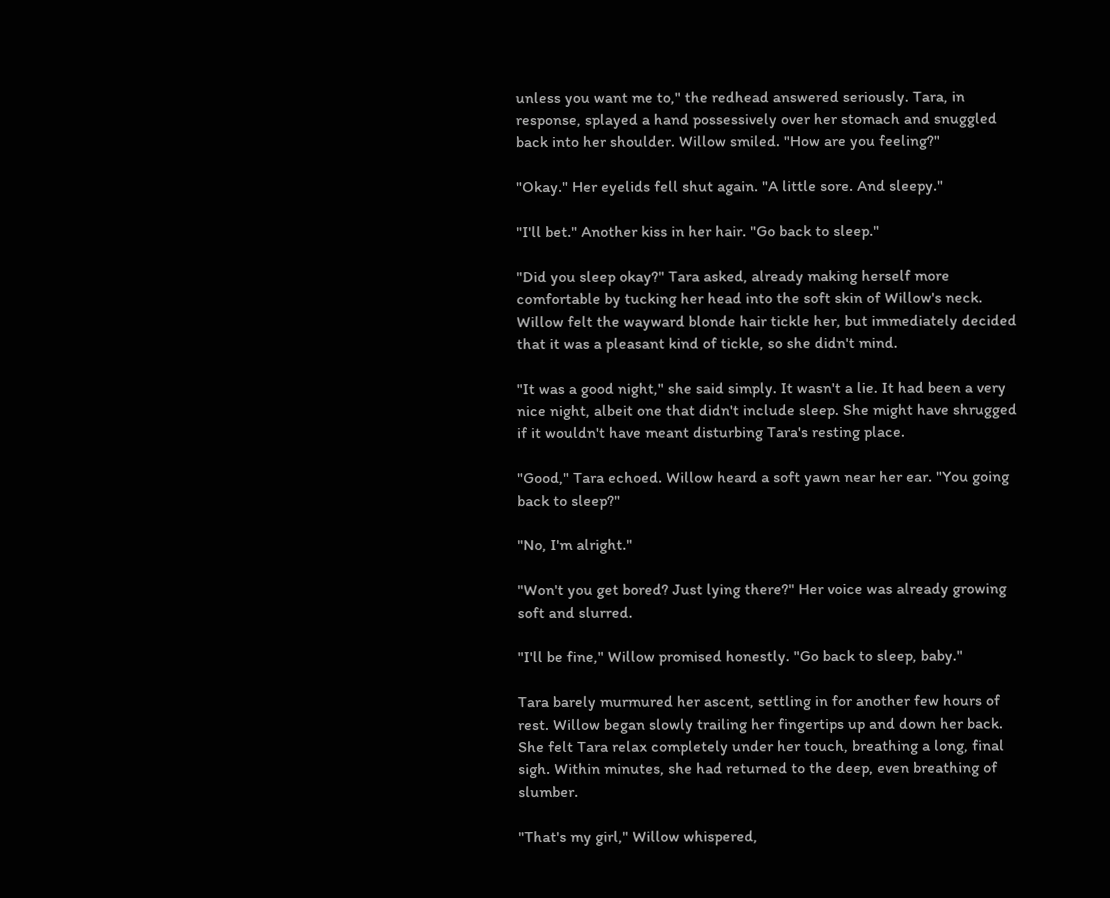unless you want me to," the redhead answered seriously. Tara, in response, splayed a hand possessively over her stomach and snuggled back into her shoulder. Willow smiled. "How are you feeling?"

"Okay." Her eyelids fell shut again. "A little sore. And sleepy."

"I'll bet." Another kiss in her hair. "Go back to sleep."

"Did you sleep okay?" Tara asked, already making herself more comfortable by tucking her head into the soft skin of Willow's neck. Willow felt the wayward blonde hair tickle her, but immediately decided that it was a pleasant kind of tickle, so she didn't mind.

"It was a good night," she said simply. It wasn't a lie. It had been a very nice night, albeit one that didn't include sleep. She might have shrugged if it wouldn't have meant disturbing Tara's resting place.

"Good," Tara echoed. Willow heard a soft yawn near her ear. "You going back to sleep?"

"No, I'm alright."

"Won't you get bored? Just lying there?" Her voice was already growing soft and slurred.

"I'll be fine," Willow promised honestly. "Go back to sleep, baby."

Tara barely murmured her ascent, settling in for another few hours of rest. Willow began slowly trailing her fingertips up and down her back. She felt Tara relax completely under her touch, breathing a long, final sigh. Within minutes, she had returned to the deep, even breathing of slumber.

"That's my girl," Willow whispered,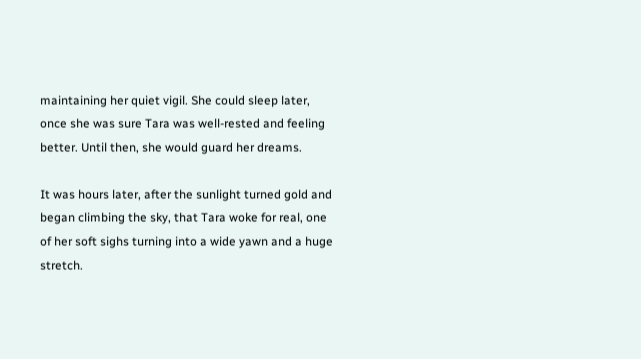maintaining her quiet vigil. She could sleep later, once she was sure Tara was well-rested and feeling better. Until then, she would guard her dreams.

It was hours later, after the sunlight turned gold and began climbing the sky, that Tara woke for real, one of her soft sighs turning into a wide yawn and a huge stretch.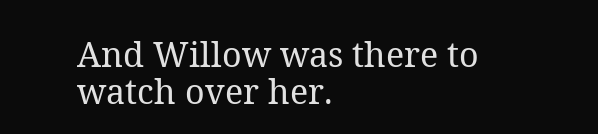And Willow was there to watch over her.